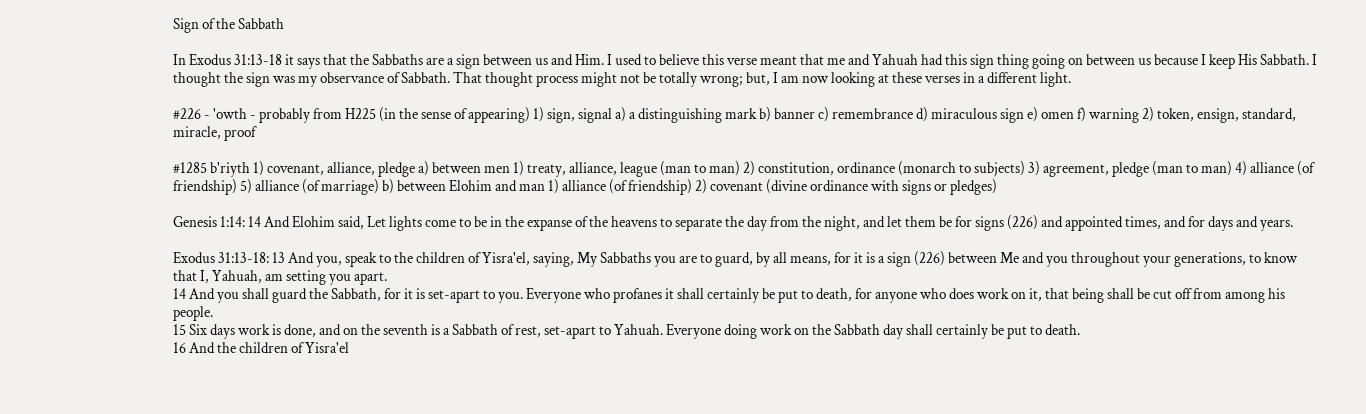Sign of the Sabbath

In Exodus 31:13-18 it says that the Sabbaths are a sign between us and Him. I used to believe this verse meant that me and Yahuah had this sign thing going on between us because I keep His Sabbath. I thought the sign was my observance of Sabbath. That thought process might not be totally wrong; but, I am now looking at these verses in a different light.

#226 - 'owth - probably from H225 (in the sense of appearing) 1) sign, signal a) a distinguishing mark b) banner c) remembrance d) miraculous sign e) omen f) warning 2) token, ensign, standard, miracle, proof

#1285 b'riyth 1) covenant, alliance, pledge a) between men 1) treaty, alliance, league (man to man) 2) constitution, ordinance (monarch to subjects) 3) agreement, pledge (man to man) 4) alliance (of friendship) 5) alliance (of marriage) b) between Elohim and man 1) alliance (of friendship) 2) covenant (divine ordinance with signs or pledges)

Genesis 1:14: 14 And Elohim said, Let lights come to be in the expanse of the heavens to separate the day from the night, and let them be for signs (226) and appointed times, and for days and years.

Exodus 31:13-18: 13 And you, speak to the children of Yisra'el, saying, My Sabbaths you are to guard, by all means, for it is a sign (226) between Me and you throughout your generations, to know that I, Yahuah, am setting you apart.
14 And you shall guard the Sabbath, for it is set-apart to you. Everyone who profanes it shall certainly be put to death, for anyone who does work on it, that being shall be cut off from among his people.
15 Six days work is done, and on the seventh is a Sabbath of rest, set-apart to Yahuah. Everyone doing work on the Sabbath day shall certainly be put to death.
16 And the children of Yisra'el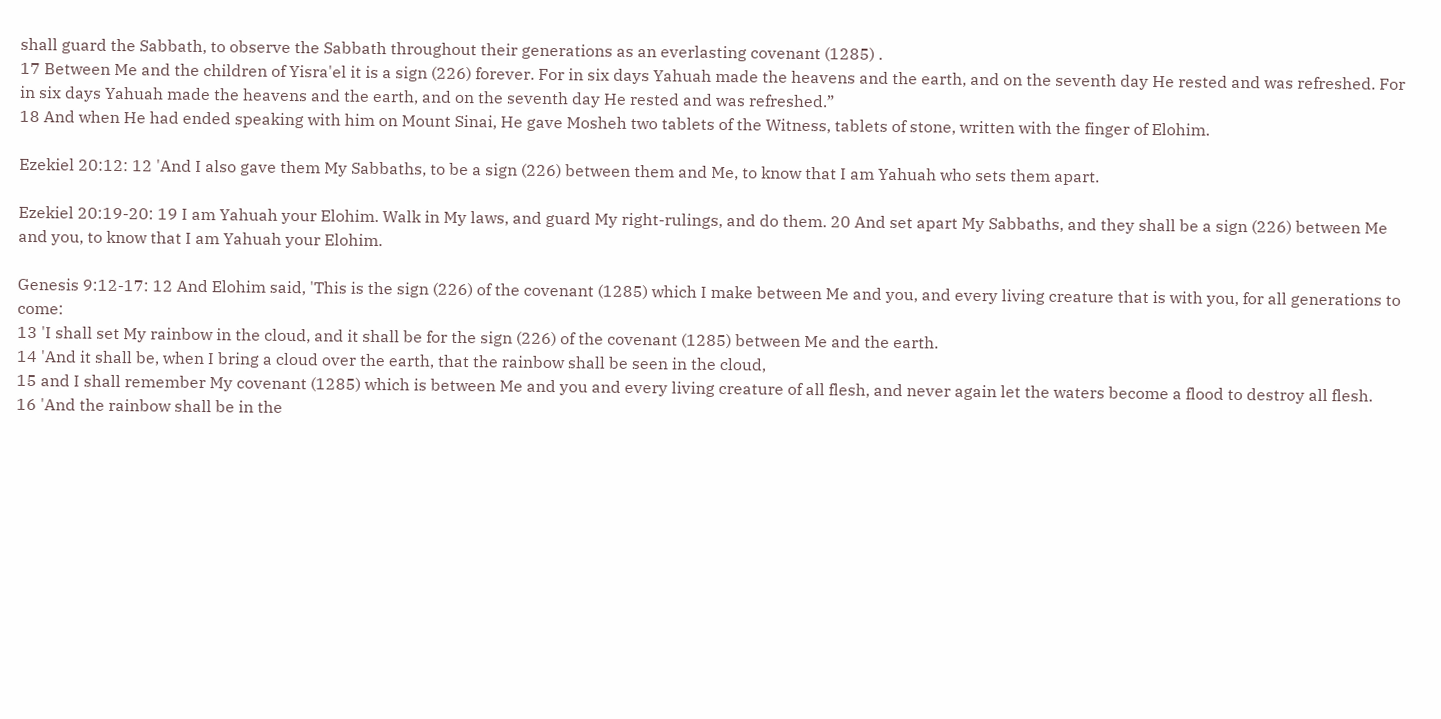shall guard the Sabbath, to observe the Sabbath throughout their generations as an everlasting covenant (1285) .
17 Between Me and the children of Yisra'el it is a sign (226) forever. For in six days Yahuah made the heavens and the earth, and on the seventh day He rested and was refreshed. For in six days Yahuah made the heavens and the earth, and on the seventh day He rested and was refreshed.”
18 And when He had ended speaking with him on Mount Sinai, He gave Mosheh two tablets of the Witness, tablets of stone, written with the finger of Elohim.

Ezekiel 20:12: 12 'And I also gave them My Sabbaths, to be a sign (226) between them and Me, to know that I am Yahuah who sets them apart.

Ezekiel 20:19-20: 19 I am Yahuah your Elohim. Walk in My laws, and guard My right-rulings, and do them. 20 And set apart My Sabbaths, and they shall be a sign (226) between Me and you, to know that I am Yahuah your Elohim.

Genesis 9:12-17: 12 And Elohim said, 'This is the sign (226) of the covenant (1285) which I make between Me and you, and every living creature that is with you, for all generations to come:
13 'I shall set My rainbow in the cloud, and it shall be for the sign (226) of the covenant (1285) between Me and the earth.
14 'And it shall be, when I bring a cloud over the earth, that the rainbow shall be seen in the cloud,
15 and I shall remember My covenant (1285) which is between Me and you and every living creature of all flesh, and never again let the waters become a flood to destroy all flesh.
16 'And the rainbow shall be in the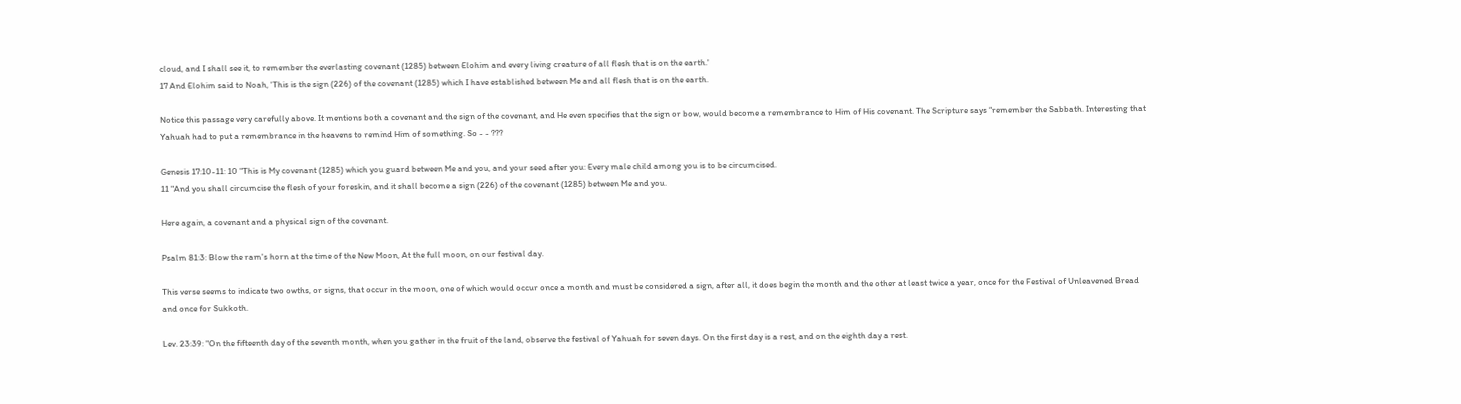cloud, and I shall see it, to remember the everlasting covenant (1285) between Elohim and every living creature of all flesh that is on the earth.'
17 And Elohim said to Noah, 'This is the sign (226) of the covenant (1285) which I have established between Me and all flesh that is on the earth.

Notice this passage very carefully above. It mentions both a covenant and the sign of the covenant, and He even specifies that the sign or bow, would become a remembrance to Him of His covenant. The Scripture says “remember the Sabbath. Interesting that Yahuah had to put a remembrance in the heavens to remind Him of something. So - - ???

Genesis 17:10-11: 10 "This is My covenant (1285) which you guard between Me and you, and your seed after you: Every male child among you is to be circumcised.
11 "And you shall circumcise the flesh of your foreskin, and it shall become a sign (226) of the covenant (1285) between Me and you.

Here again, a covenant and a physical sign of the covenant.

Psalm 81:3: Blow the ram's horn at the time of the New Moon, At the full moon, on our festival day.

This verse seems to indicate two owths, or signs, that occur in the moon, one of which would occur once a month and must be considered a sign, after all, it does begin the month and the other at least twice a year, once for the Festival of Unleavened Bread and once for Sukkoth.

Lev. 23:39: "On the fifteenth day of the seventh month, when you gather in the fruit of the land, observe the festival of Yahuah for seven days. On the first day is a rest, and on the eighth day a rest.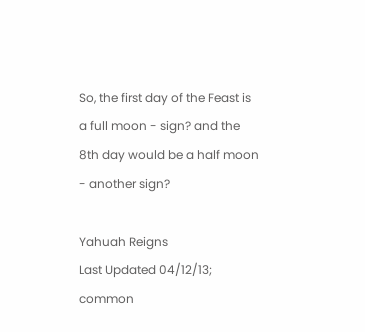So, the first day of the Feast is a full moon - sign? and the 8th day would be a half moon - another sign?

Yahuah Reigns
Last Updated 04/12/13; common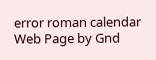error roman calendar
Web Page by Gnd